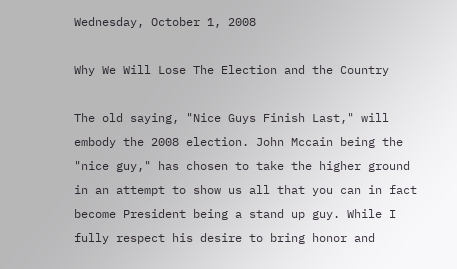Wednesday, October 1, 2008

Why We Will Lose The Election and the Country

The old saying, "Nice Guys Finish Last," will embody the 2008 election. John Mccain being the "nice guy," has chosen to take the higher ground in an attempt to show us all that you can in fact become President being a stand up guy. While I fully respect his desire to bring honor and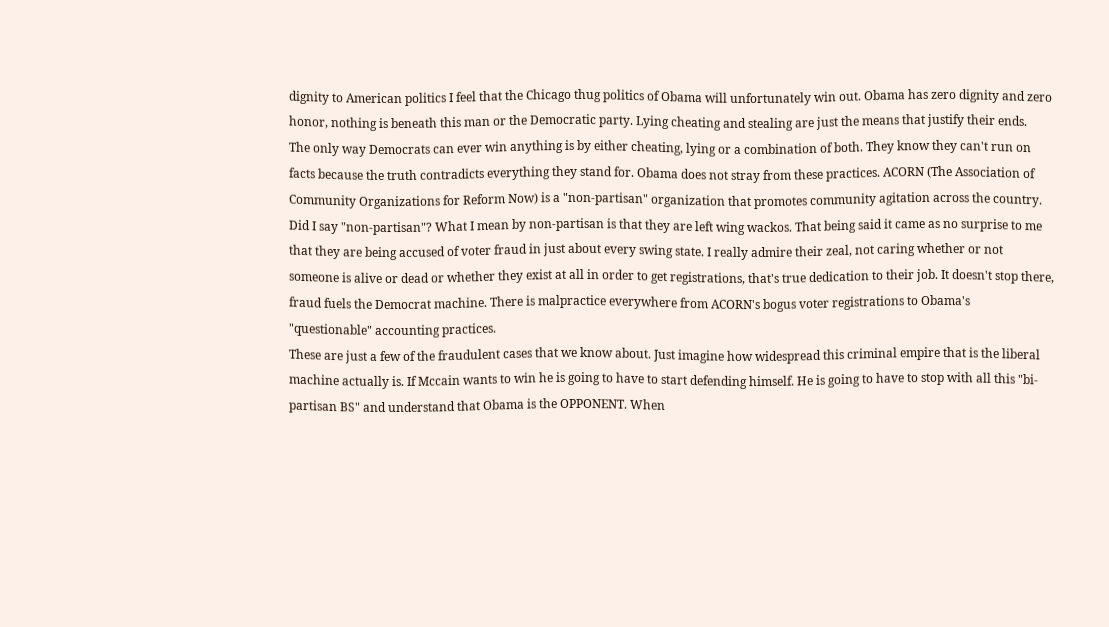dignity to American politics I feel that the Chicago thug politics of Obama will unfortunately win out. Obama has zero dignity and zero honor, nothing is beneath this man or the Democratic party. Lying cheating and stealing are just the means that justify their ends.
The only way Democrats can ever win anything is by either cheating, lying or a combination of both. They know they can't run on facts because the truth contradicts everything they stand for. Obama does not stray from these practices. ACORN (The Association of Community Organizations for Reform Now) is a "non-partisan" organization that promotes community agitation across the country. Did I say "non-partisan"? What I mean by non-partisan is that they are left wing wackos. That being said it came as no surprise to me that they are being accused of voter fraud in just about every swing state. I really admire their zeal, not caring whether or not someone is alive or dead or whether they exist at all in order to get registrations, that's true dedication to their job. It doesn't stop there, fraud fuels the Democrat machine. There is malpractice everywhere from ACORN's bogus voter registrations to Obama's "questionable" accounting practices.
These are just a few of the fraudulent cases that we know about. Just imagine how widespread this criminal empire that is the liberal machine actually is. If Mccain wants to win he is going to have to start defending himself. He is going to have to stop with all this "bi-partisan BS" and understand that Obama is the OPPONENT. When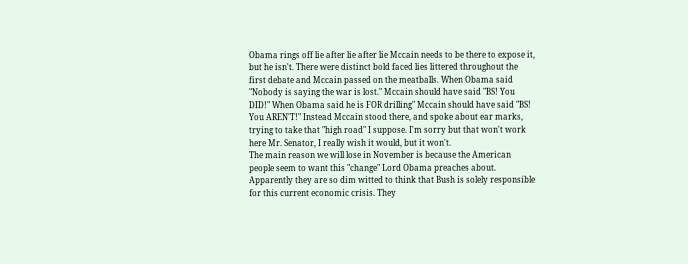Obama rings off lie after lie after lie Mccain needs to be there to expose it, but he isn't. There were distinct bold faced lies littered throughout the first debate and Mccain passed on the meatballs. When Obama said "Nobody is saying the war is lost." Mccain should have said "BS! You DID!" When Obama said he is FOR drilling" Mccain should have said "BS! You AREN'T!" Instead Mccain stood there, and spoke about ear marks, trying to take that "high road" I suppose. I'm sorry but that won't work here Mr. Senator, I really wish it would, but it won't.
The main reason we will lose in November is because the American people seem to want this "change" Lord Obama preaches about. Apparently they are so dim witted to think that Bush is solely responsible for this current economic crisis. They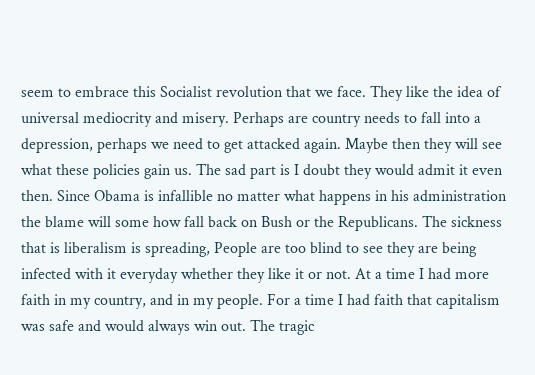seem to embrace this Socialist revolution that we face. They like the idea of universal mediocrity and misery. Perhaps are country needs to fall into a depression, perhaps we need to get attacked again. Maybe then they will see what these policies gain us. The sad part is I doubt they would admit it even then. Since Obama is infallible no matter what happens in his administration the blame will some how fall back on Bush or the Republicans. The sickness that is liberalism is spreading, People are too blind to see they are being infected with it everyday whether they like it or not. At a time I had more faith in my country, and in my people. For a time I had faith that capitalism was safe and would always win out. The tragic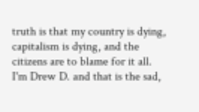truth is that my country is dying, capitalism is dying, and the citizens are to blame for it all.
I'm Drew D. and that is the sad,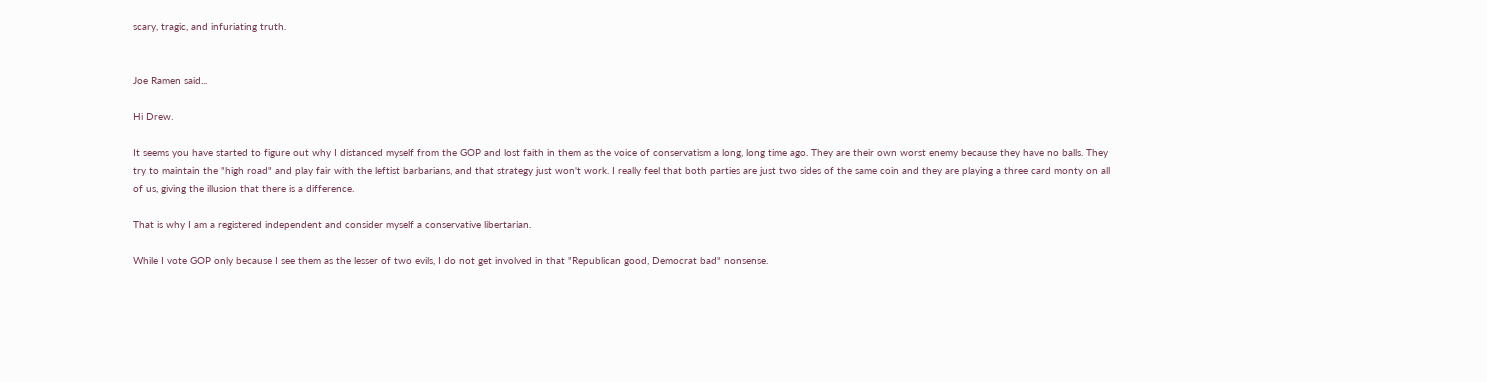scary, tragic, and infuriating truth.


Joe Ramen said...

Hi Drew.

It seems you have started to figure out why I distanced myself from the GOP and lost faith in them as the voice of conservatism a long, long time ago. They are their own worst enemy because they have no balls. They try to maintain the "high road" and play fair with the leftist barbarians, and that strategy just won't work. I really feel that both parties are just two sides of the same coin and they are playing a three card monty on all of us, giving the illusion that there is a difference.

That is why I am a registered independent and consider myself a conservative libertarian.

While I vote GOP only because I see them as the lesser of two evils, I do not get involved in that "Republican good, Democrat bad" nonsense.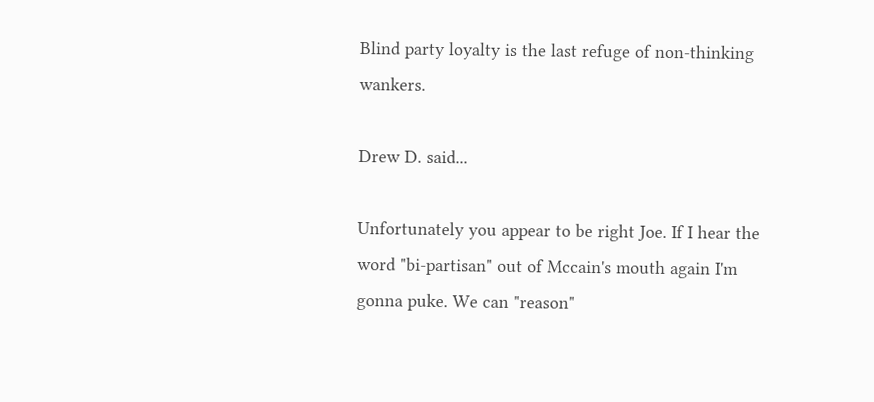Blind party loyalty is the last refuge of non-thinking wankers.

Drew D. said...

Unfortunately you appear to be right Joe. If I hear the word "bi-partisan" out of Mccain's mouth again I'm gonna puke. We can "reason"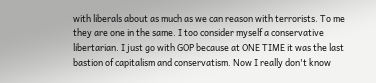with liberals about as much as we can reason with terrorists. To me they are one in the same. I too consider myself a conservative libertarian. I just go with GOP because at ONE TIME it was the last bastion of capitalism and conservatism. Now I really don't know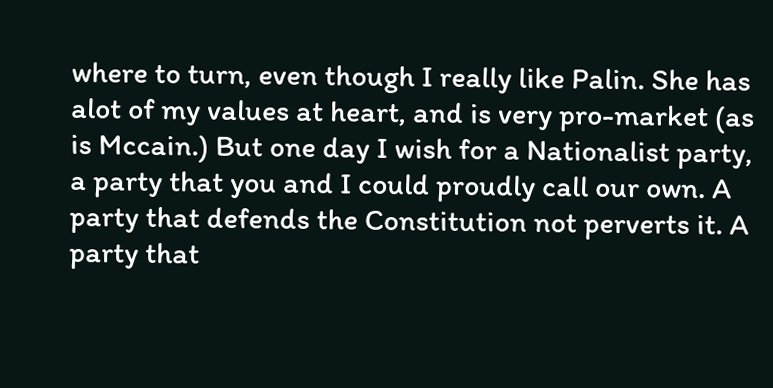where to turn, even though I really like Palin. She has alot of my values at heart, and is very pro-market (as is Mccain.) But one day I wish for a Nationalist party, a party that you and I could proudly call our own. A party that defends the Constitution not perverts it. A party that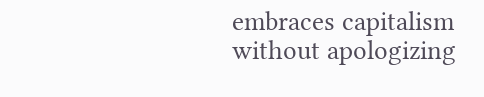embraces capitalism without apologizing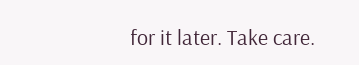for it later. Take care.